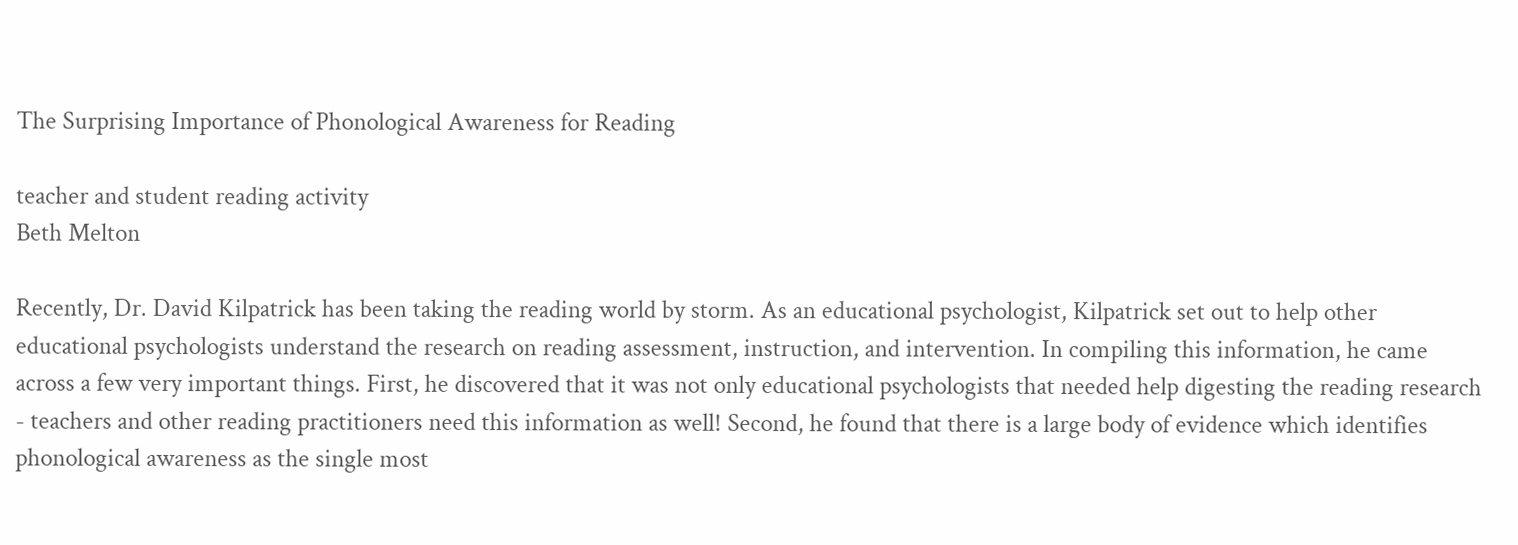The Surprising Importance of Phonological Awareness for Reading

teacher and student reading activity
Beth Melton

Recently, Dr. David Kilpatrick has been taking the reading world by storm. As an educational psychologist, Kilpatrick set out to help other educational psychologists understand the research on reading assessment, instruction, and intervention. In compiling this information, he came across a few very important things. First, he discovered that it was not only educational psychologists that needed help digesting the reading research - teachers and other reading practitioners need this information as well! Second, he found that there is a large body of evidence which identifies phonological awareness as the single most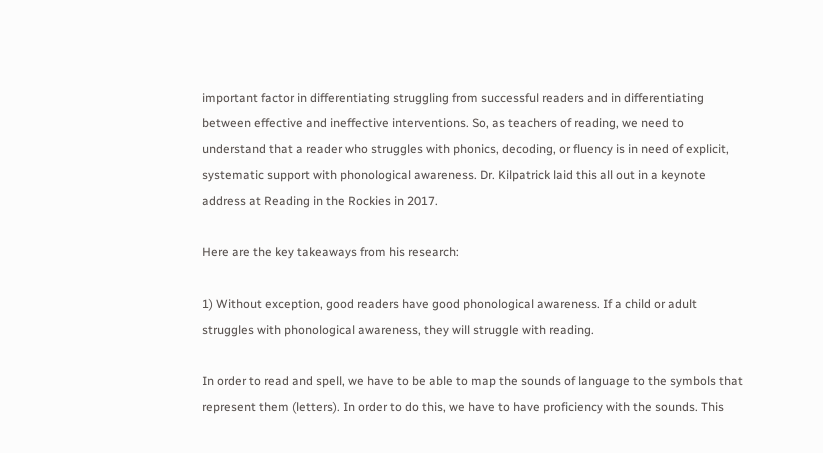important factor in differentiating struggling from successful readers and in differentiating between effective and ineffective interventions. So, as teachers of reading, we need to understand that a reader who struggles with phonics, decoding, or fluency is in need of explicit, systematic support with phonological awareness. Dr. Kilpatrick laid this all out in a keynote address at Reading in the Rockies in 2017.

Here are the key takeaways from his research:

1) Without exception, good readers have good phonological awareness. If a child or adult struggles with phonological awareness, they will struggle with reading.

In order to read and spell, we have to be able to map the sounds of language to the symbols that represent them (letters). In order to do this, we have to have proficiency with the sounds. This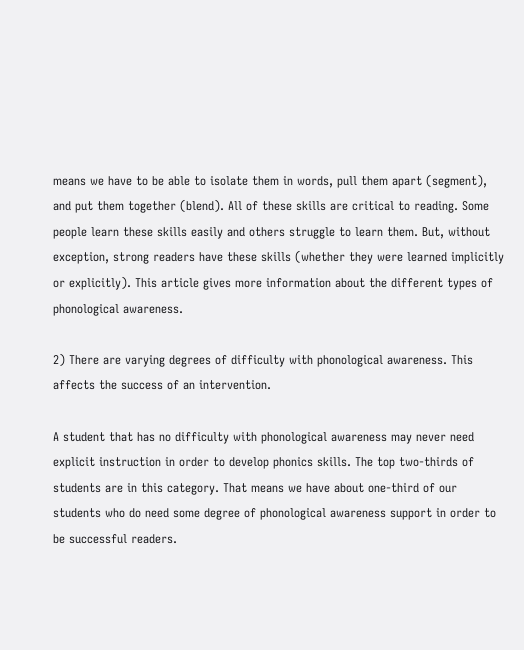means we have to be able to isolate them in words, pull them apart (segment), and put them together (blend). All of these skills are critical to reading. Some people learn these skills easily and others struggle to learn them. But, without exception, strong readers have these skills (whether they were learned implicitly or explicitly). This article gives more information about the different types of phonological awareness.

2) There are varying degrees of difficulty with phonological awareness. This affects the success of an intervention.

A student that has no difficulty with phonological awareness may never need explicit instruction in order to develop phonics skills. The top two-thirds of students are in this category. That means we have about one-third of our students who do need some degree of phonological awareness support in order to be successful readers.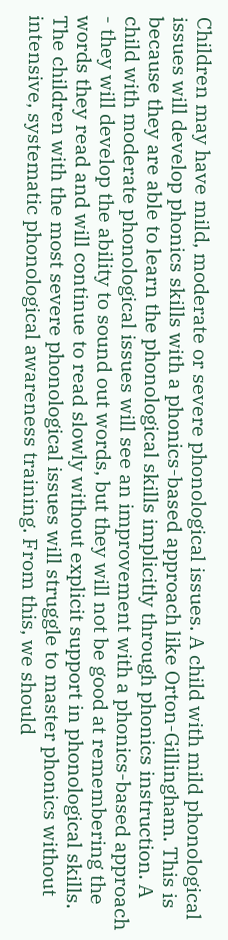Children may have mild, moderate or severe phonological issues. A child with mild phonological issues will develop phonics skills with a phonics-based approach like Orton-Gillingham. This is because they are able to learn the phonological skills implicitly through phonics instruction. A child with moderate phonological issues will see an improvement with a phonics-based approach - they will develop the ability to sound out words, but they will not be good at remembering the words they read and will continue to read slowly without explicit support in phonological skills. The children with the most severe phonological issues will struggle to master phonics without intensive, systematic phonological awareness training. From this, we should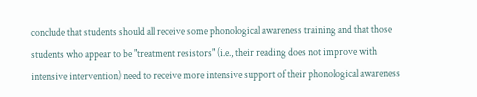conclude that students should all receive some phonological awareness training and that those students who appear to be "treatment resistors" (i.e., their reading does not improve with intensive intervention) need to receive more intensive support of their phonological awareness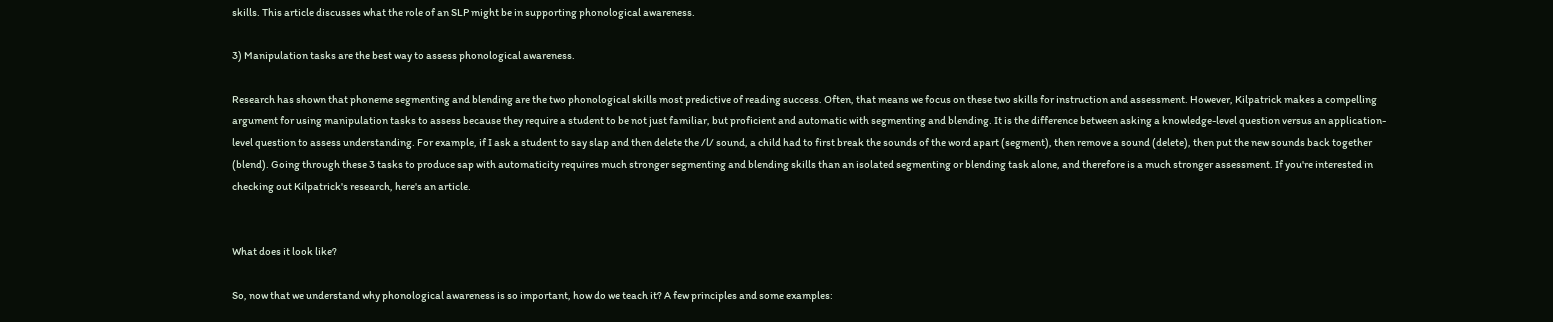skills. This article discusses what the role of an SLP might be in supporting phonological awareness.

3) Manipulation tasks are the best way to assess phonological awareness.

Research has shown that phoneme segmenting and blending are the two phonological skills most predictive of reading success. Often, that means we focus on these two skills for instruction and assessment. However, Kilpatrick makes a compelling argument for using manipulation tasks to assess because they require a student to be not just familiar, but proficient and automatic with segmenting and blending. It is the difference between asking a knowledge-level question versus an application-level question to assess understanding. For example, if I ask a student to say slap and then delete the /l/ sound, a child had to first break the sounds of the word apart (segment), then remove a sound (delete), then put the new sounds back together (blend). Going through these 3 tasks to produce sap with automaticity requires much stronger segmenting and blending skills than an isolated segmenting or blending task alone, and therefore is a much stronger assessment. If you're interested in checking out Kilpatrick's research, here's an article.


What does it look like?

So, now that we understand why phonological awareness is so important, how do we teach it? A few principles and some examples: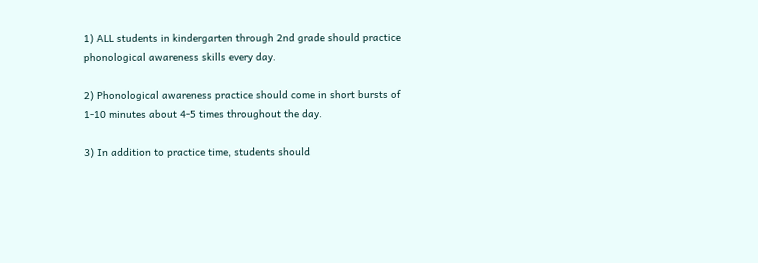1) ALL students in kindergarten through 2nd grade should practice phonological awareness skills every day.

2) Phonological awareness practice should come in short bursts of 1-10 minutes about 4-5 times throughout the day.

3) In addition to practice time, students should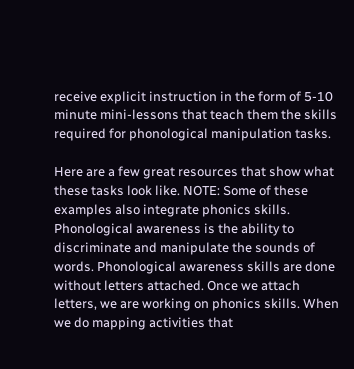receive explicit instruction in the form of 5-10 minute mini-lessons that teach them the skills required for phonological manipulation tasks.

Here are a few great resources that show what these tasks look like. NOTE: Some of these examples also integrate phonics skills. Phonological awareness is the ability to discriminate and manipulate the sounds of words. Phonological awareness skills are done without letters attached. Once we attach letters, we are working on phonics skills. When we do mapping activities that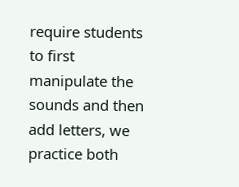require students to first manipulate the sounds and then add letters, we practice both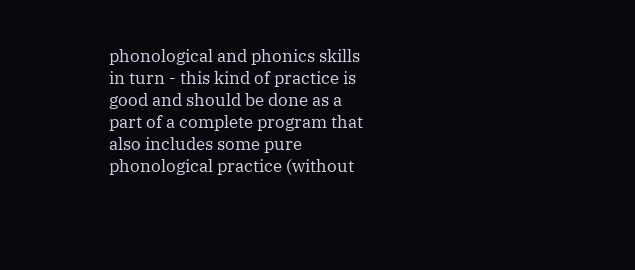phonological and phonics skills in turn - this kind of practice is good and should be done as a part of a complete program that also includes some pure phonological practice (without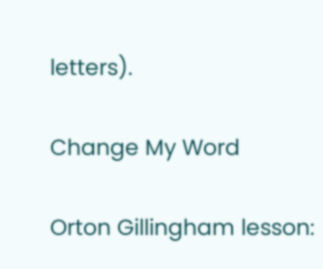letters).

Change My Word

Orton Gillingham lesson: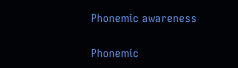Phonemic awareness

Phonemic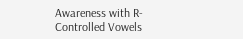Awareness with R-Controlled Vowels